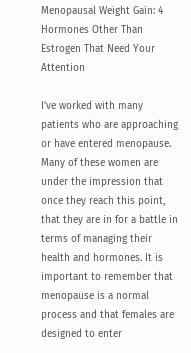Menopausal Weight Gain: 4 Hormones Other Than Estrogen That Need Your Attention

I’ve worked with many patients who are approaching or have entered menopause. Many of these women are under the impression that once they reach this point, that they are in for a battle in terms of managing their health and hormones. It is important to remember that menopause is a normal process and that females are designed to enter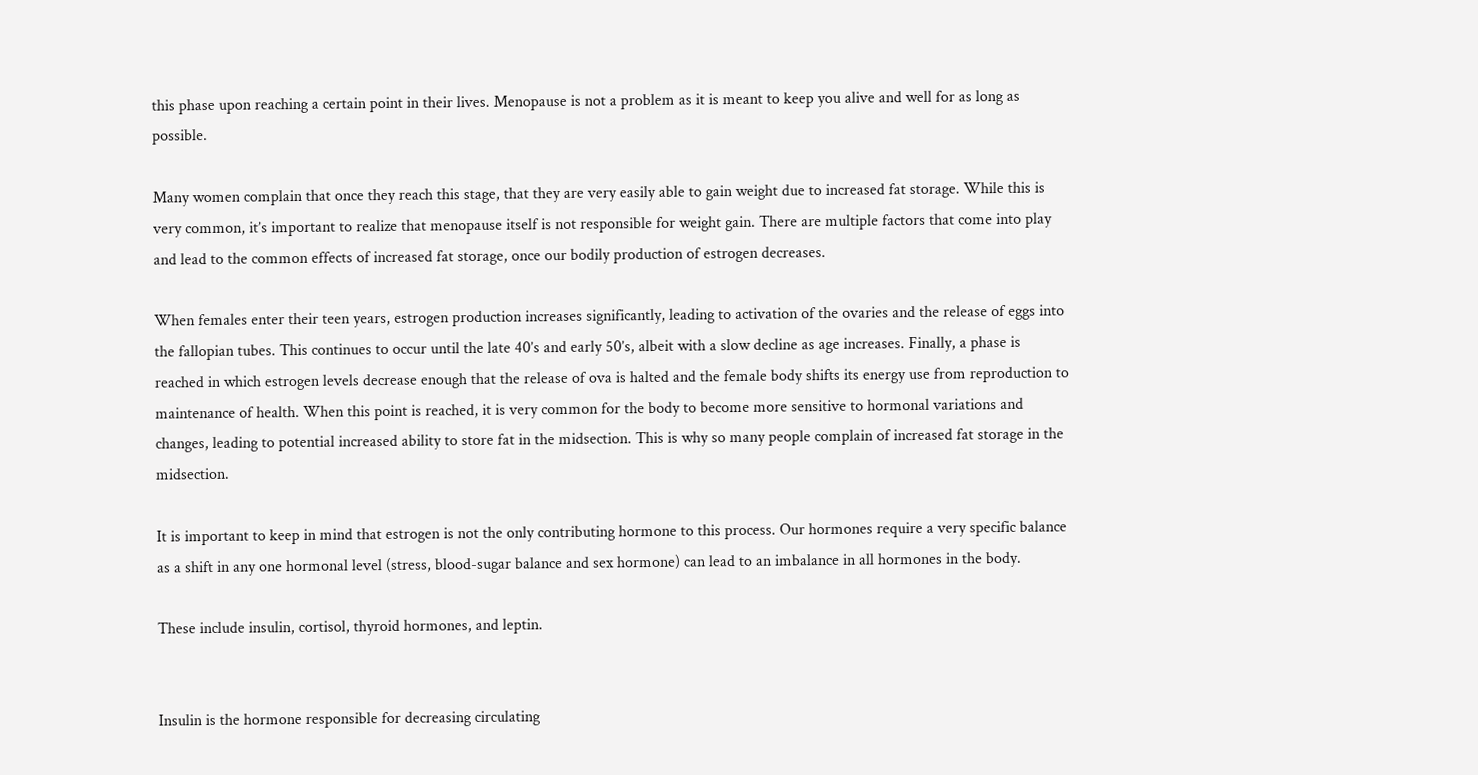this phase upon reaching a certain point in their lives. Menopause is not a problem as it is meant to keep you alive and well for as long as possible.

Many women complain that once they reach this stage, that they are very easily able to gain weight due to increased fat storage. While this is very common, it’s important to realize that menopause itself is not responsible for weight gain. There are multiple factors that come into play and lead to the common effects of increased fat storage, once our bodily production of estrogen decreases.

When females enter their teen years, estrogen production increases significantly, leading to activation of the ovaries and the release of eggs into the fallopian tubes. This continues to occur until the late 40’s and early 50’s, albeit with a slow decline as age increases. Finally, a phase is reached in which estrogen levels decrease enough that the release of ova is halted and the female body shifts its energy use from reproduction to maintenance of health. When this point is reached, it is very common for the body to become more sensitive to hormonal variations and changes, leading to potential increased ability to store fat in the midsection. This is why so many people complain of increased fat storage in the midsection.

It is important to keep in mind that estrogen is not the only contributing hormone to this process. Our hormones require a very specific balance as a shift in any one hormonal level (stress, blood-sugar balance and sex hormone) can lead to an imbalance in all hormones in the body.

These include insulin, cortisol, thyroid hormones, and leptin.


Insulin is the hormone responsible for decreasing circulating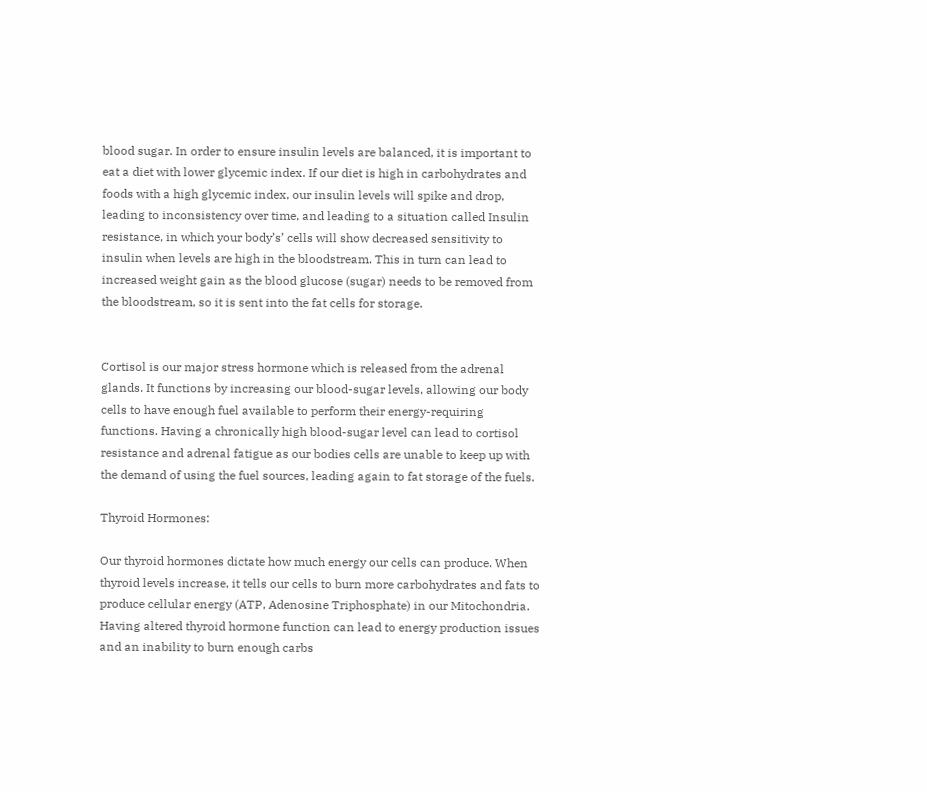blood sugar. In order to ensure insulin levels are balanced, it is important to eat a diet with lower glycemic index. If our diet is high in carbohydrates and foods with a high glycemic index, our insulin levels will spike and drop, leading to inconsistency over time, and leading to a situation called Insulin resistance, in which your body’s’ cells will show decreased sensitivity to insulin when levels are high in the bloodstream. This in turn can lead to increased weight gain as the blood glucose (sugar) needs to be removed from the bloodstream, so it is sent into the fat cells for storage.


Cortisol is our major stress hormone which is released from the adrenal glands. It functions by increasing our blood-sugar levels, allowing our body cells to have enough fuel available to perform their energy-requiring functions. Having a chronically high blood-sugar level can lead to cortisol resistance and adrenal fatigue as our bodies cells are unable to keep up with the demand of using the fuel sources, leading again to fat storage of the fuels.

Thyroid Hormones:

Our thyroid hormones dictate how much energy our cells can produce. When thyroid levels increase, it tells our cells to burn more carbohydrates and fats to produce cellular energy (ATP, Adenosine Triphosphate) in our Mitochondria. Having altered thyroid hormone function can lead to energy production issues and an inability to burn enough carbs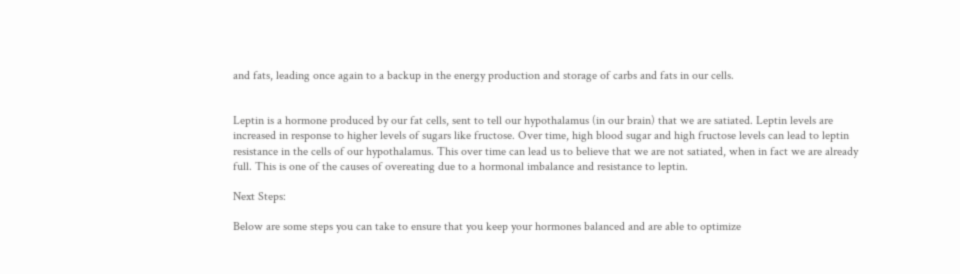and fats, leading once again to a backup in the energy production and storage of carbs and fats in our cells.


Leptin is a hormone produced by our fat cells, sent to tell our hypothalamus (in our brain) that we are satiated. Leptin levels are increased in response to higher levels of sugars like fructose. Over time, high blood sugar and high fructose levels can lead to leptin resistance in the cells of our hypothalamus. This over time can lead us to believe that we are not satiated, when in fact we are already full. This is one of the causes of overeating due to a hormonal imbalance and resistance to leptin.

Next Steps:

Below are some steps you can take to ensure that you keep your hormones balanced and are able to optimize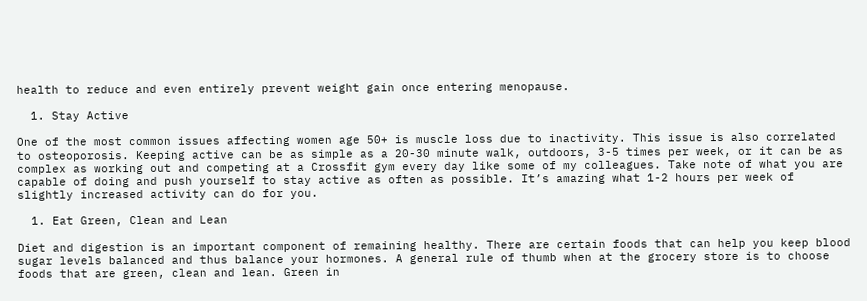health to reduce and even entirely prevent weight gain once entering menopause.

  1. Stay Active

One of the most common issues affecting women age 50+ is muscle loss due to inactivity. This issue is also correlated to osteoporosis. Keeping active can be as simple as a 20-30 minute walk, outdoors, 3-5 times per week, or it can be as complex as working out and competing at a Crossfit gym every day like some of my colleagues. Take note of what you are capable of doing and push yourself to stay active as often as possible. It’s amazing what 1-2 hours per week of slightly increased activity can do for you.

  1. Eat Green, Clean and Lean

Diet and digestion is an important component of remaining healthy. There are certain foods that can help you keep blood sugar levels balanced and thus balance your hormones. A general rule of thumb when at the grocery store is to choose foods that are green, clean and lean. Green in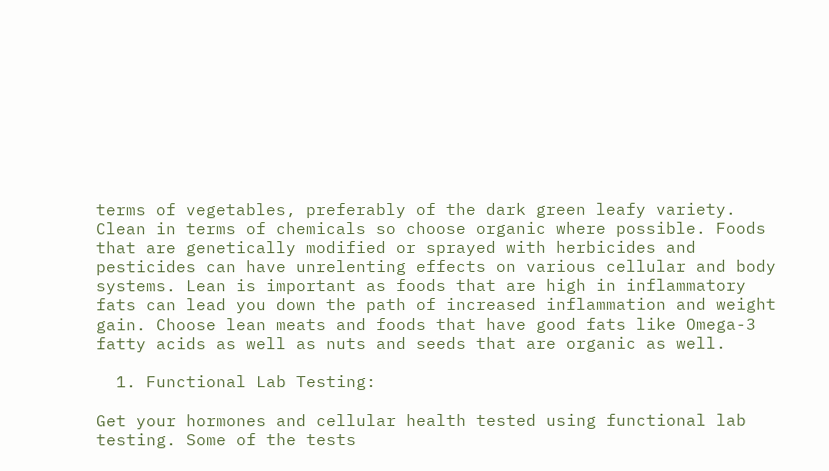terms of vegetables, preferably of the dark green leafy variety. Clean in terms of chemicals so choose organic where possible. Foods that are genetically modified or sprayed with herbicides and pesticides can have unrelenting effects on various cellular and body systems. Lean is important as foods that are high in inflammatory fats can lead you down the path of increased inflammation and weight gain. Choose lean meats and foods that have good fats like Omega-3 fatty acids as well as nuts and seeds that are organic as well.

  1. Functional Lab Testing:

Get your hormones and cellular health tested using functional lab testing. Some of the tests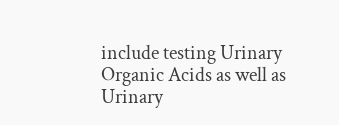include testing Urinary Organic Acids as well as Urinary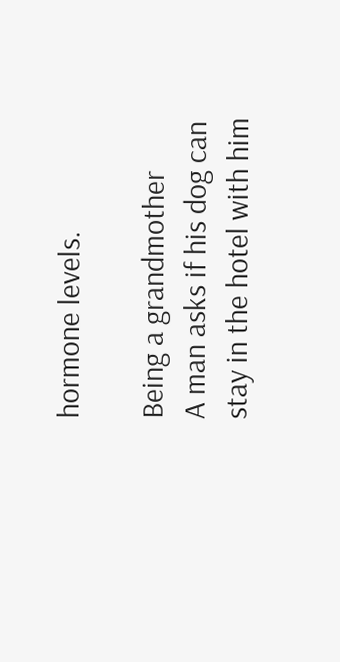hormone levels.

Being a grandmother
A man asks if his dog can stay in the hotel with him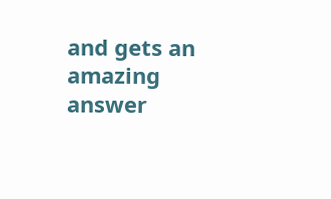and gets an amazing answer